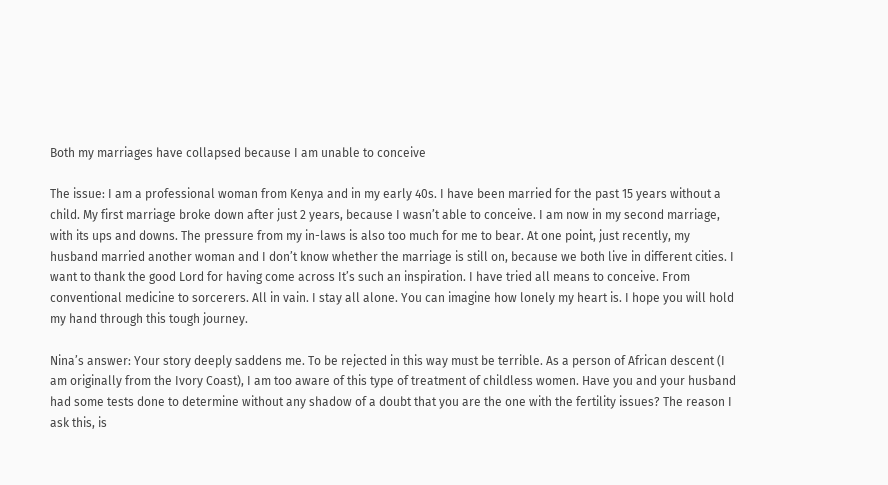Both my marriages have collapsed because I am unable to conceive

The issue: I am a professional woman from Kenya and in my early 40s. I have been married for the past 15 years without a child. My first marriage broke down after just 2 years, because I wasn’t able to conceive. I am now in my second marriage, with its ups and downs. The pressure from my in-laws is also too much for me to bear. At one point, just recently, my husband married another woman and I don’t know whether the marriage is still on, because we both live in different cities. I want to thank the good Lord for having come across It’s such an inspiration. I have tried all means to conceive. From conventional medicine to sorcerers. All in vain. I stay all alone. You can imagine how lonely my heart is. I hope you will hold my hand through this tough journey.

Nina’s answer: Your story deeply saddens me. To be rejected in this way must be terrible. As a person of African descent (I am originally from the Ivory Coast), I am too aware of this type of treatment of childless women. Have you and your husband had some tests done to determine without any shadow of a doubt that you are the one with the fertility issues? The reason I ask this, is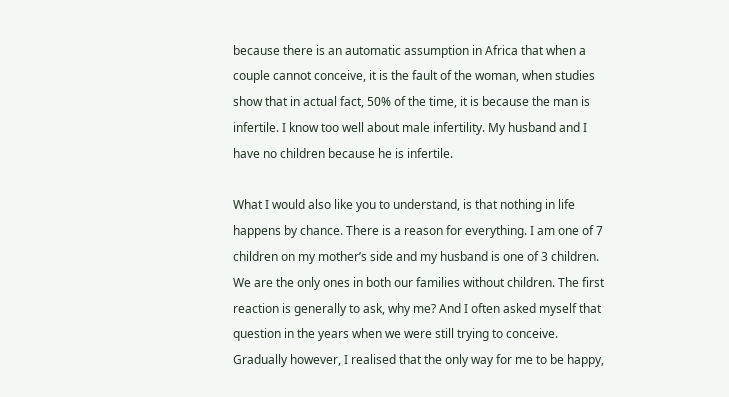because there is an automatic assumption in Africa that when a couple cannot conceive, it is the fault of the woman, when studies show that in actual fact, 50% of the time, it is because the man is infertile. I know too well about male infertility. My husband and I have no children because he is infertile.

What I would also like you to understand, is that nothing in life happens by chance. There is a reason for everything. I am one of 7 children on my mother’s side and my husband is one of 3 children. We are the only ones in both our families without children. The first reaction is generally to ask, why me? And I often asked myself that question in the years when we were still trying to conceive. Gradually however, I realised that the only way for me to be happy,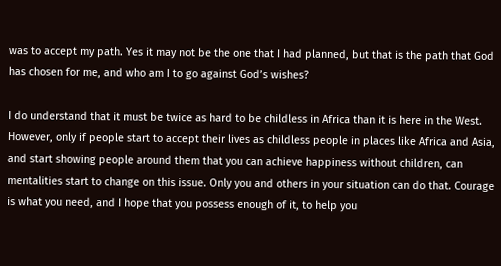was to accept my path. Yes it may not be the one that I had planned, but that is the path that God has chosen for me, and who am I to go against God’s wishes?

I do understand that it must be twice as hard to be childless in Africa than it is here in the West. However, only if people start to accept their lives as childless people in places like Africa and Asia, and start showing people around them that you can achieve happiness without children, can mentalities start to change on this issue. Only you and others in your situation can do that. Courage is what you need, and I hope that you possess enough of it, to help you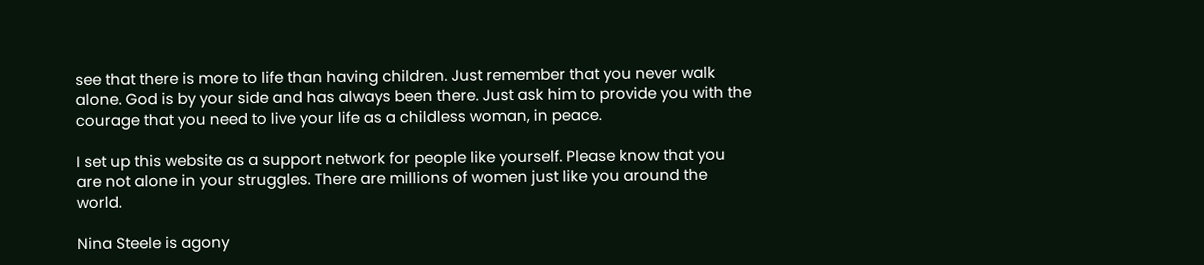see that there is more to life than having children. Just remember that you never walk alone. God is by your side and has always been there. Just ask him to provide you with the courage that you need to live your life as a childless woman, in peace.

I set up this website as a support network for people like yourself. Please know that you are not alone in your struggles. There are millions of women just like you around the world.

Nina Steele is agony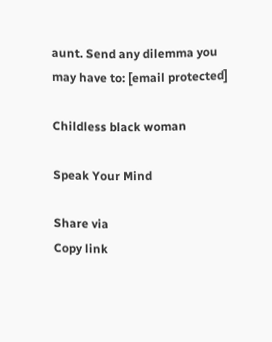aunt. Send any dilemma you may have to: [email protected]

Childless black woman

Speak Your Mind

Share via
Copy link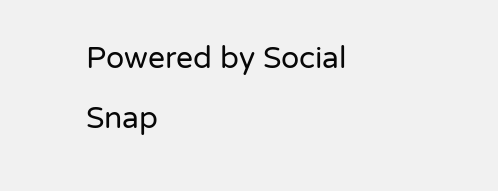Powered by Social Snap